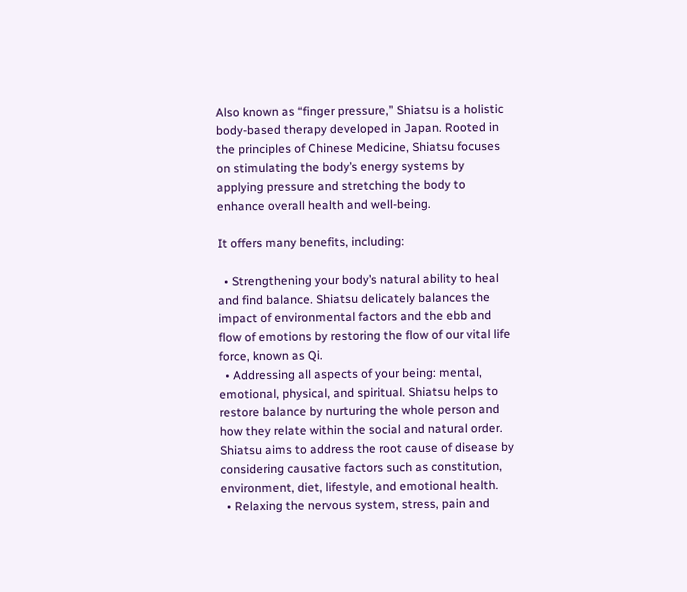Also known as “finger pressure,” Shiatsu is a holistic body-based therapy developed in Japan. Rooted in the principles of Chinese Medicine, Shiatsu focuses on stimulating the body’s energy systems by applying pressure and stretching the body to enhance overall health and well-being.

It offers many benefits, including:

  • Strengthening your body’s natural ability to heal and find balance. Shiatsu delicately balances the impact of environmental factors and the ebb and flow of emotions by restoring the flow of our vital life force, known as Qi.
  • Addressing all aspects of your being: mental, emotional, physical, and spiritual. Shiatsu helps to restore balance by nurturing the whole person and how they relate within the social and natural order. Shiatsu aims to address the root cause of disease by considering causative factors such as constitution, environment, diet, lifestyle, and emotional health.
  • Relaxing the nervous system, stress, pain and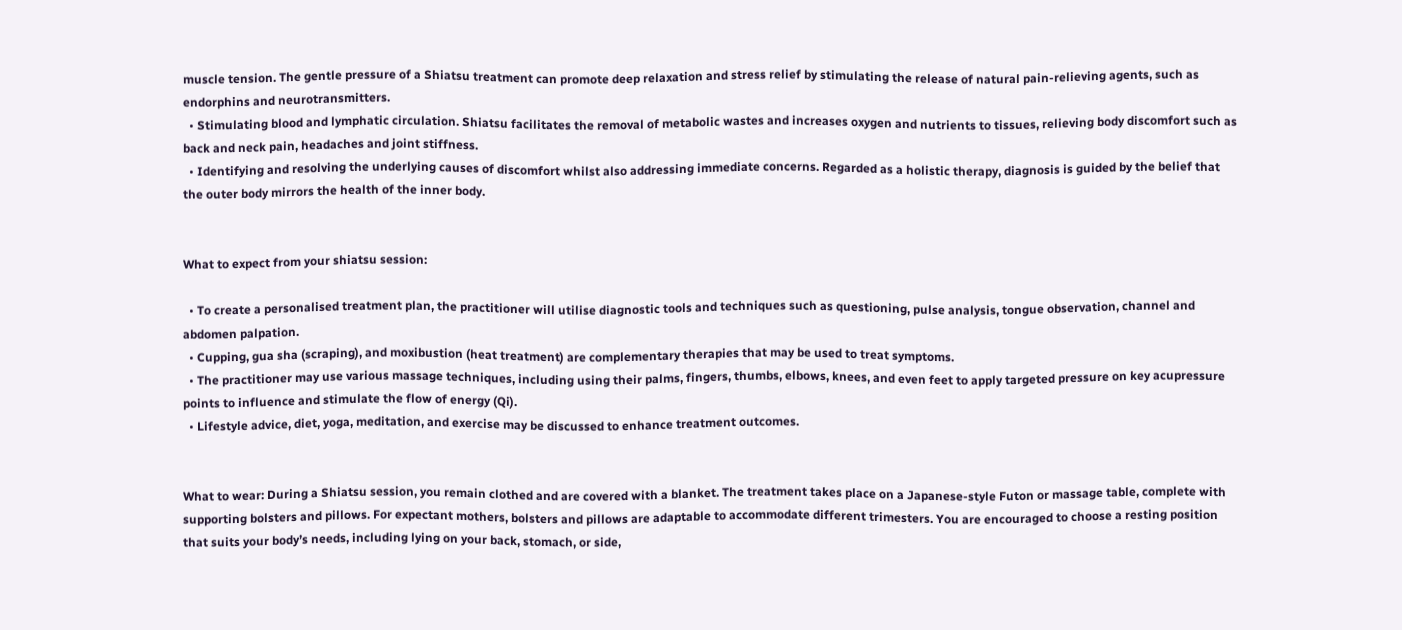muscle tension. The gentle pressure of a Shiatsu treatment can promote deep relaxation and stress relief by stimulating the release of natural pain-relieving agents, such as endorphins and neurotransmitters.
  • Stimulating blood and lymphatic circulation. Shiatsu facilitates the removal of metabolic wastes and increases oxygen and nutrients to tissues, relieving body discomfort such as back and neck pain, headaches and joint stiffness.
  • Identifying and resolving the underlying causes of discomfort whilst also addressing immediate concerns. Regarded as a holistic therapy, diagnosis is guided by the belief that the outer body mirrors the health of the inner body.


What to expect from your shiatsu session:

  • To create a personalised treatment plan, the practitioner will utilise diagnostic tools and techniques such as questioning, pulse analysis, tongue observation, channel and abdomen palpation.
  • Cupping, gua sha (scraping), and moxibustion (heat treatment) are complementary therapies that may be used to treat symptoms.
  • The practitioner may use various massage techniques, including using their palms, fingers, thumbs, elbows, knees, and even feet to apply targeted pressure on key acupressure points to influence and stimulate the flow of energy (Qi).
  • Lifestyle advice, diet, yoga, meditation, and exercise may be discussed to enhance treatment outcomes.


What to wear: During a Shiatsu session, you remain clothed and are covered with a blanket. The treatment takes place on a Japanese-style Futon or massage table, complete with supporting bolsters and pillows. For expectant mothers, bolsters and pillows are adaptable to accommodate different trimesters. You are encouraged to choose a resting position that suits your body’s needs, including lying on your back, stomach, or side,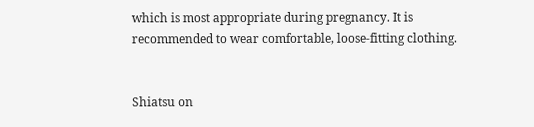which is most appropriate during pregnancy. It is recommended to wear comfortable, loose-fitting clothing.


Shiatsu on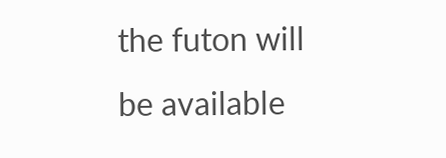the futon will be available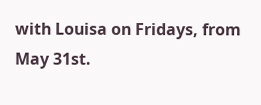with Louisa on Fridays, from May 31st.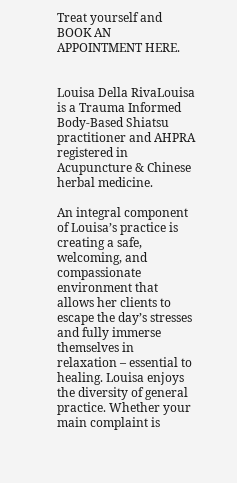Treat yourself and BOOK AN APPOINTMENT HERE.


Louisa Della RivaLouisa is a Trauma Informed Body-Based Shiatsu practitioner and AHPRA registered in Acupuncture & Chinese herbal medicine.

An integral component of Louisa’s practice is creating a safe, welcoming, and compassionate environment that allows her clients to escape the day’s stresses and fully immerse themselves in relaxation – essential to healing. Louisa enjoys the diversity of general practice. Whether your main complaint is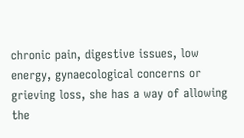chronic pain, digestive issues, low energy, gynaecological concerns or grieving loss, she has a way of allowing the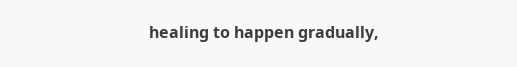healing to happen gradually,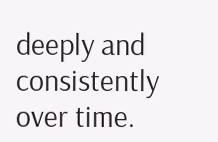deeply and consistently over time.